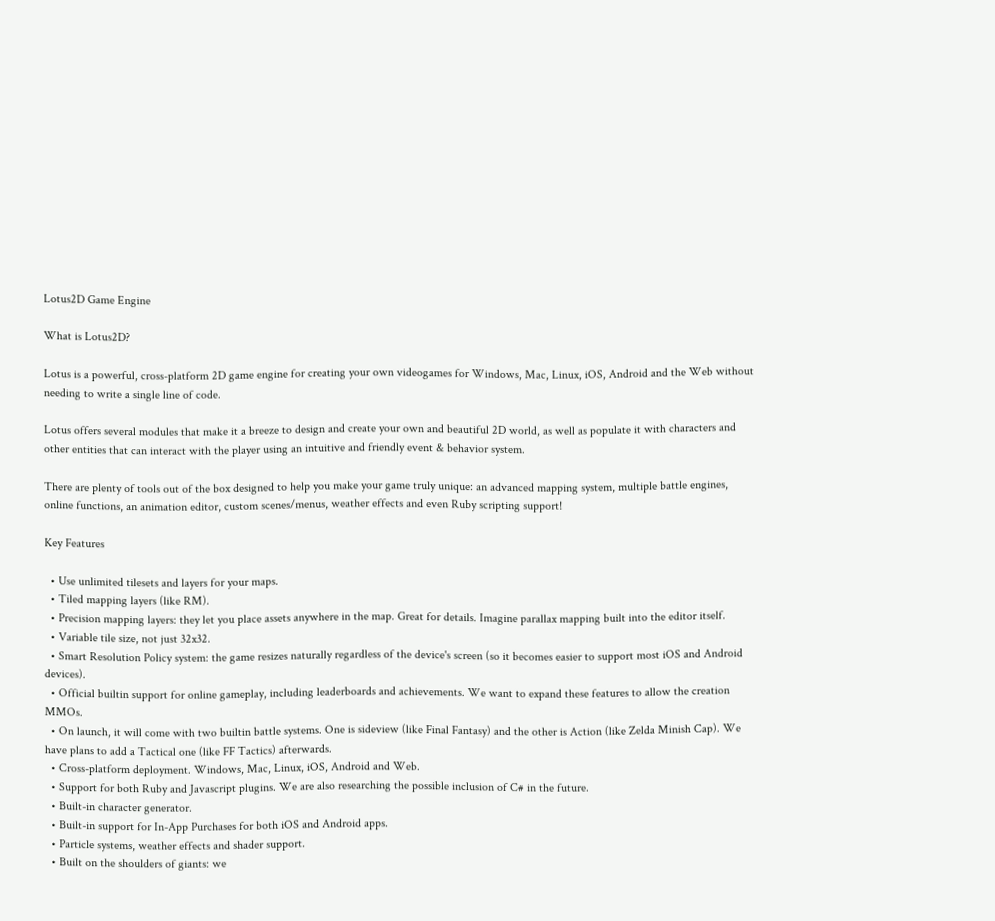Lotus2D Game Engine

What is Lotus2D?

Lotus is a powerful, cross-platform 2D game engine for creating your own videogames for Windows, Mac, Linux, iOS, Android and the Web without needing to write a single line of code.

Lotus offers several modules that make it a breeze to design and create your own and beautiful 2D world, as well as populate it with characters and other entities that can interact with the player using an intuitive and friendly event & behavior system.

There are plenty of tools out of the box designed to help you make your game truly unique: an advanced mapping system, multiple battle engines, online functions, an animation editor, custom scenes/menus, weather effects and even Ruby scripting support!

Key Features

  • Use unlimited tilesets and layers for your maps.
  • Tiled mapping layers (like RM).
  • Precision mapping layers: they let you place assets anywhere in the map. Great for details. Imagine parallax mapping built into the editor itself.
  • Variable tile size, not just 32x32.
  • Smart Resolution Policy system: the game resizes naturally regardless of the device's screen (so it becomes easier to support most iOS and Android devices).
  • Official builtin support for online gameplay, including leaderboards and achievements. We want to expand these features to allow the creation MMOs.
  • On launch, it will come with two builtin battle systems. One is sideview (like Final Fantasy) and the other is Action (like Zelda Minish Cap). We have plans to add a Tactical one (like FF Tactics) afterwards.
  • Cross-platform deployment. Windows, Mac, Linux, iOS, Android and Web.
  • Support for both Ruby and Javascript plugins. We are also researching the possible inclusion of C# in the future.
  • Built-in character generator.
  • Built-in support for In-App Purchases for both iOS and Android apps.
  • Particle systems, weather effects and shader support.
  • Built on the shoulders of giants: we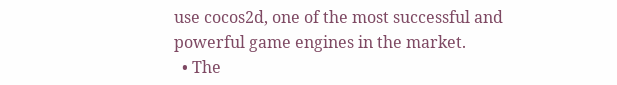use cocos2d, one of the most successful and powerful game engines in the market.
  • The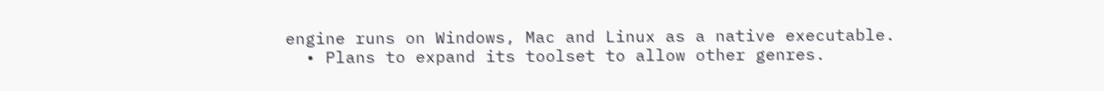engine runs on Windows, Mac and Linux as a native executable.
  • Plans to expand its toolset to allow other genres.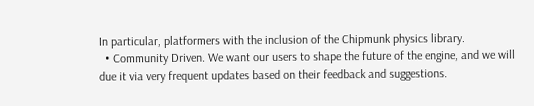In particular, platformers with the inclusion of the Chipmunk physics library.
  • Community Driven. We want our users to shape the future of the engine, and we will due it via very frequent updates based on their feedback and suggestions.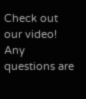Check out our video! Any questions are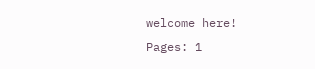welcome here!
Pages: 1